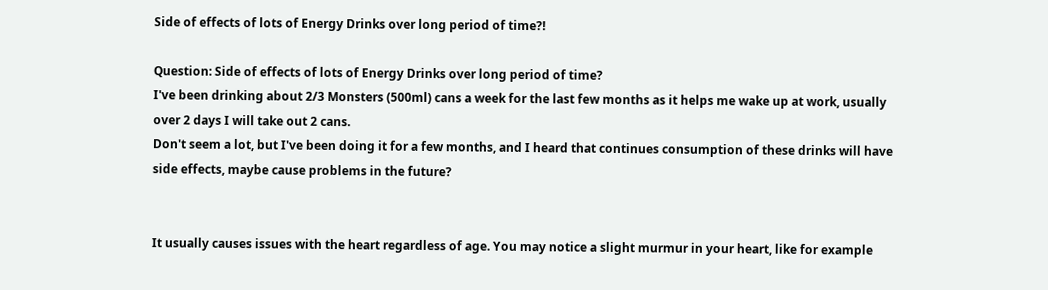Side of effects of lots of Energy Drinks over long period of time?!

Question: Side of effects of lots of Energy Drinks over long period of time?
I've been drinking about 2/3 Monsters (500ml) cans a week for the last few months as it helps me wake up at work, usually over 2 days I will take out 2 cans.
Don't seem a lot, but I've been doing it for a few months, and I heard that continues consumption of these drinks will have side effects, maybe cause problems in the future?


It usually causes issues with the heart regardless of age. You may notice a slight murmur in your heart, like for example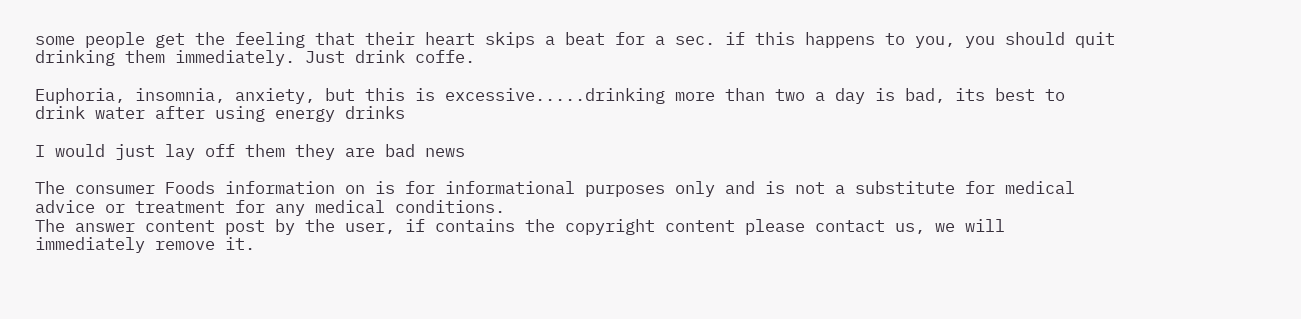some people get the feeling that their heart skips a beat for a sec. if this happens to you, you should quit drinking them immediately. Just drink coffe.

Euphoria, insomnia, anxiety, but this is excessive.....drinking more than two a day is bad, its best to drink water after using energy drinks

I would just lay off them they are bad news

The consumer Foods information on is for informational purposes only and is not a substitute for medical advice or treatment for any medical conditions.
The answer content post by the user, if contains the copyright content please contact us, we will immediately remove it.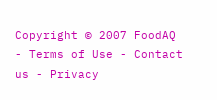Copyright © 2007 FoodAQ - Terms of Use - Contact us - Privacy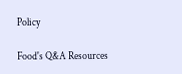Policy

Food's Q&A Resources